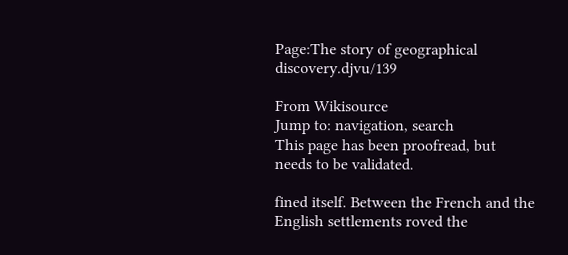Page:The story of geographical discovery.djvu/139

From Wikisource
Jump to: navigation, search
This page has been proofread, but needs to be validated.

fined itself. Between the French and the English settlements roved the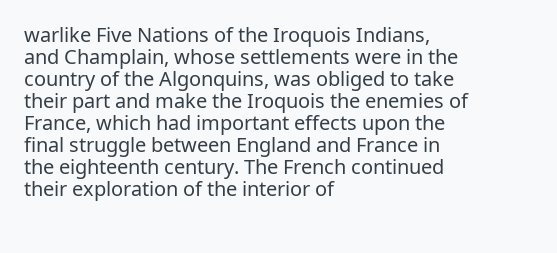warlike Five Nations of the Iroquois Indians, and Champlain, whose settlements were in the country of the Algonquins, was obliged to take their part and make the Iroquois the enemies of France, which had important effects upon the final struggle between England and France in the eighteenth century. The French continued their exploration of the interior of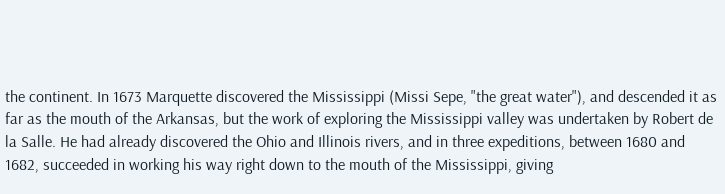the continent. In 1673 Marquette discovered the Mississippi (Missi Sepe, "the great water"), and descended it as far as the mouth of the Arkansas, but the work of exploring the Mississippi valley was undertaken by Robert de la Salle. He had already discovered the Ohio and Illinois rivers, and in three expeditions, between 1680 and 1682, succeeded in working his way right down to the mouth of the Mississippi, giving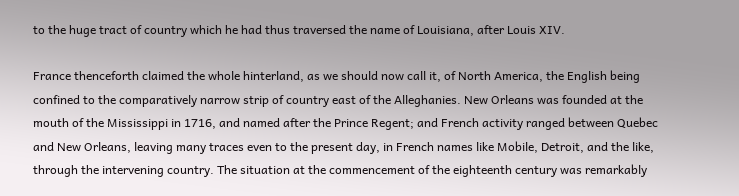to the huge tract of country which he had thus traversed the name of Louisiana, after Louis XIV.

France thenceforth claimed the whole hinterland, as we should now call it, of North America, the English being confined to the comparatively narrow strip of country east of the Alleghanies. New Orleans was founded at the mouth of the Mississippi in 1716, and named after the Prince Regent; and French activity ranged between Quebec and New Orleans, leaving many traces even to the present day, in French names like Mobile, Detroit, and the like, through the intervening country. The situation at the commencement of the eighteenth century was remarkably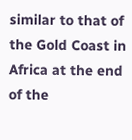similar to that of the Gold Coast in Africa at the end of the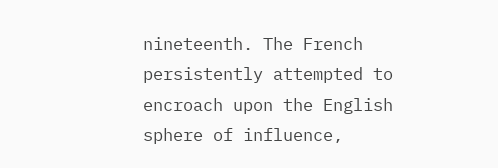nineteenth. The French persistently attempted to encroach upon the English sphere of influence,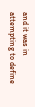and it was in attempting to define